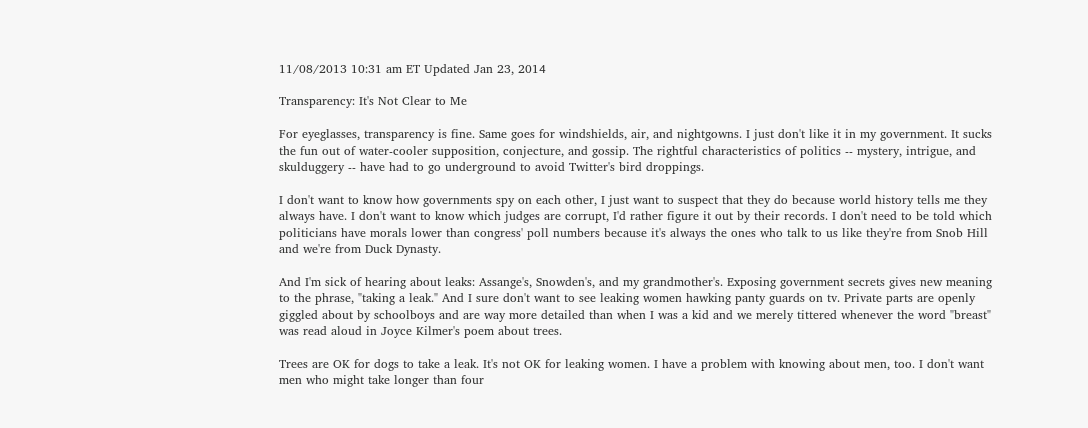11/08/2013 10:31 am ET Updated Jan 23, 2014

Transparency: It's Not Clear to Me

For eyeglasses, transparency is fine. Same goes for windshields, air, and nightgowns. I just don't like it in my government. It sucks the fun out of water-cooler supposition, conjecture, and gossip. The rightful characteristics of politics -- mystery, intrigue, and skulduggery -- have had to go underground to avoid Twitter's bird droppings.

I don't want to know how governments spy on each other, I just want to suspect that they do because world history tells me they always have. I don't want to know which judges are corrupt, I'd rather figure it out by their records. I don't need to be told which politicians have morals lower than congress' poll numbers because it's always the ones who talk to us like they're from Snob Hill and we're from Duck Dynasty.

And I'm sick of hearing about leaks: Assange's, Snowden's, and my grandmother's. Exposing government secrets gives new meaning to the phrase, "taking a leak." And I sure don't want to see leaking women hawking panty guards on tv. Private parts are openly giggled about by schoolboys and are way more detailed than when I was a kid and we merely tittered whenever the word "breast" was read aloud in Joyce Kilmer's poem about trees.

Trees are OK for dogs to take a leak. It's not OK for leaking women. I have a problem with knowing about men, too. I don't want men who might take longer than four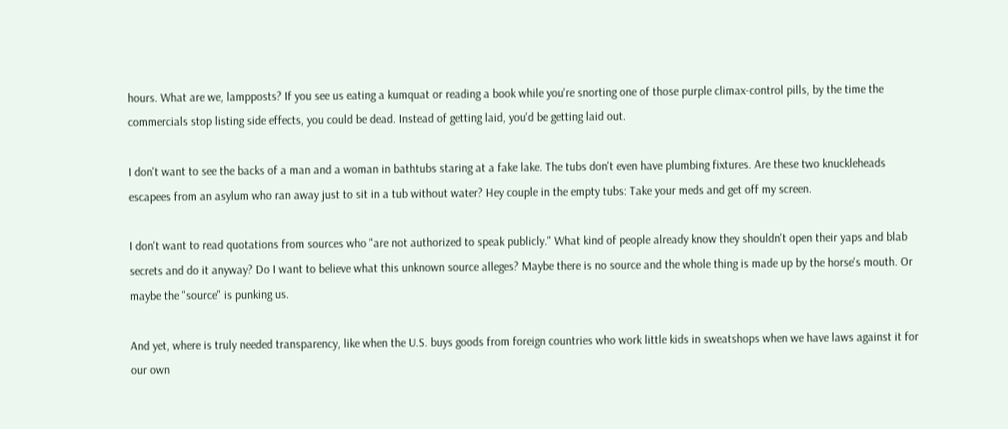hours. What are we, lampposts? If you see us eating a kumquat or reading a book while you're snorting one of those purple climax-control pills, by the time the commercials stop listing side effects, you could be dead. Instead of getting laid, you'd be getting laid out.

I don't want to see the backs of a man and a woman in bathtubs staring at a fake lake. The tubs don't even have plumbing fixtures. Are these two knuckleheads escapees from an asylum who ran away just to sit in a tub without water? Hey couple in the empty tubs: Take your meds and get off my screen.

I don't want to read quotations from sources who "are not authorized to speak publicly." What kind of people already know they shouldn't open their yaps and blab secrets and do it anyway? Do I want to believe what this unknown source alleges? Maybe there is no source and the whole thing is made up by the horse's mouth. Or maybe the "source" is punking us.

And yet, where is truly needed transparency, like when the U.S. buys goods from foreign countries who work little kids in sweatshops when we have laws against it for our own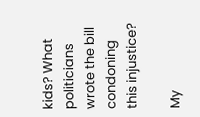kids? What politicians wrote the bill condoning this injustice?

My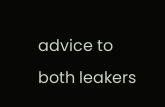advice to both leakers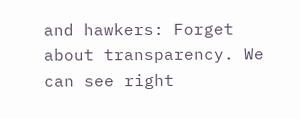and hawkers: Forget about transparency. We can see right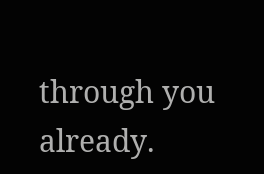through you already.